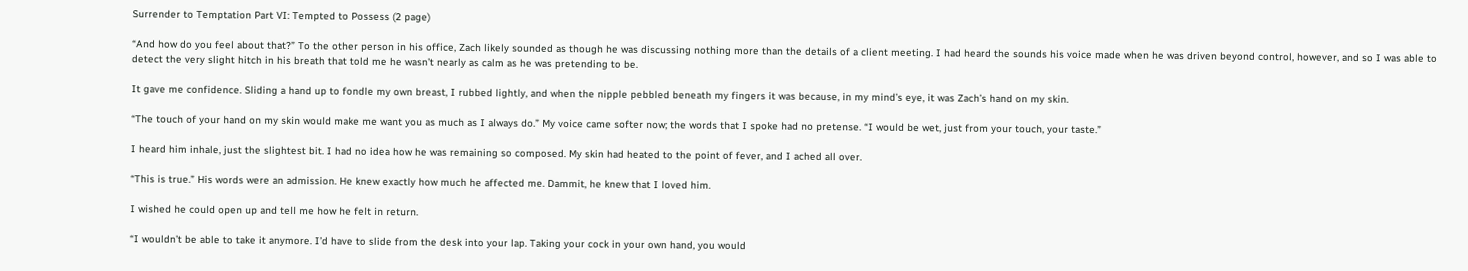Surrender to Temptation Part VI: Tempted to Possess (2 page)

“And how do you feel about that?” To the other person in his office, Zach likely sounded as though he was discussing nothing more than the details of a client meeting. I had heard the sounds his voice made when he was driven beyond control, however, and so I was able to detect the very slight hitch in his breath that told me he wasn’t nearly as calm as he was pretending to be.

It gave me confidence. Sliding a hand up to fondle my own breast, I rubbed lightly, and when the nipple pebbled beneath my fingers it was because, in my mind’s eye, it was Zach’s hand on my skin.

“The touch of your hand on my skin would make me want you as much as I always do.” My voice came softer now; the words that I spoke had no pretense. “I would be wet, just from your touch, your taste.”

I heard him inhale, just the slightest bit. I had no idea how he was remaining so composed. My skin had heated to the point of fever, and I ached all over.

“This is true.” His words were an admission. He knew exactly how much he affected me. Dammit, he knew that I loved him.

I wished he could open up and tell me how he felt in return.

“I wouldn’t be able to take it anymore. I’d have to slide from the desk into your lap. Taking your cock in your own hand, you would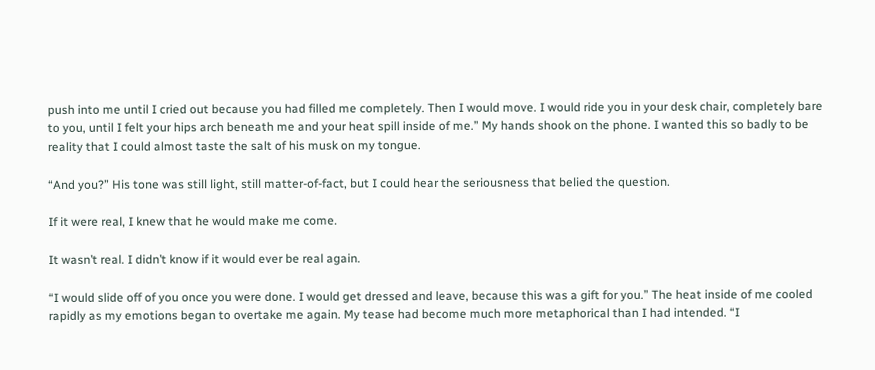push into me until I cried out because you had filled me completely. Then I would move. I would ride you in your desk chair, completely bare to you, until I felt your hips arch beneath me and your heat spill inside of me.” My hands shook on the phone. I wanted this so badly to be reality that I could almost taste the salt of his musk on my tongue.

“And you?” His tone was still light, still matter-of-fact, but I could hear the seriousness that belied the question.

If it were real, I knew that he would make me come.

It wasn’t real. I didn’t know if it would ever be real again.

“I would slide off of you once you were done. I would get dressed and leave, because this was a gift for you.” The heat inside of me cooled rapidly as my emotions began to overtake me again. My tease had become much more metaphorical than I had intended. “I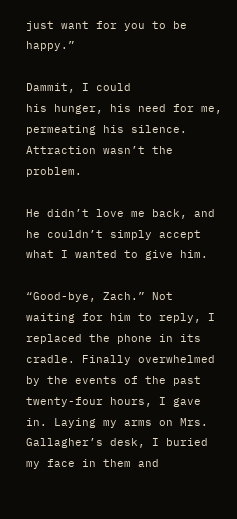just want for you to be happy.”

Dammit, I could
his hunger, his need for me, permeating his silence. Attraction wasn’t the problem.

He didn’t love me back, and he couldn’t simply accept what I wanted to give him.

“Good-bye, Zach.” Not waiting for him to reply, I replaced the phone in its cradle. Finally overwhelmed by the events of the past twenty-four hours, I gave in. Laying my arms on Mrs. Gallagher’s desk, I buried my face in them and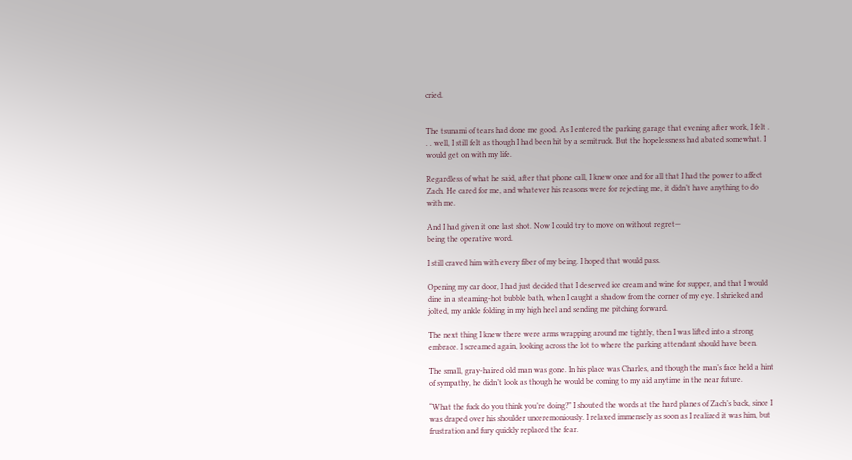cried.


The tsunami of tears had done me good. As I entered the parking garage that evening after work, I felt . . . well, I still felt as though I had been hit by a semitruck. But the hopelessness had abated somewhat. I would get on with my life.

Regardless of what he said, after that phone call, I knew once and for all that I had the power to affect Zach. He cared for me, and whatever his reasons were for rejecting me, it didn’t have anything to do with me.

And I had given it one last shot. Now I could try to move on without regret—
being the operative word.

I still craved him with every fiber of my being. I hoped that would pass.

Opening my car door, I had just decided that I deserved ice cream and wine for supper, and that I would dine in a steaming-hot bubble bath, when I caught a shadow from the corner of my eye. I shrieked and jolted, my ankle folding in my high heel and sending me pitching forward.

The next thing I knew there were arms wrapping around me tightly, then I was lifted into a strong embrace. I screamed again, looking across the lot to where the parking attendant should have been.

The small, gray-haired old man was gone. In his place was Charles, and though the man’s face held a hint of sympathy, he didn’t look as though he would be coming to my aid anytime in the near future.

“What the fuck do you think you’re doing?” I shouted the words at the hard planes of Zach’s back, since I was draped over his shoulder unceremoniously. I relaxed immensely as soon as I realized it was him, but frustration and fury quickly replaced the fear.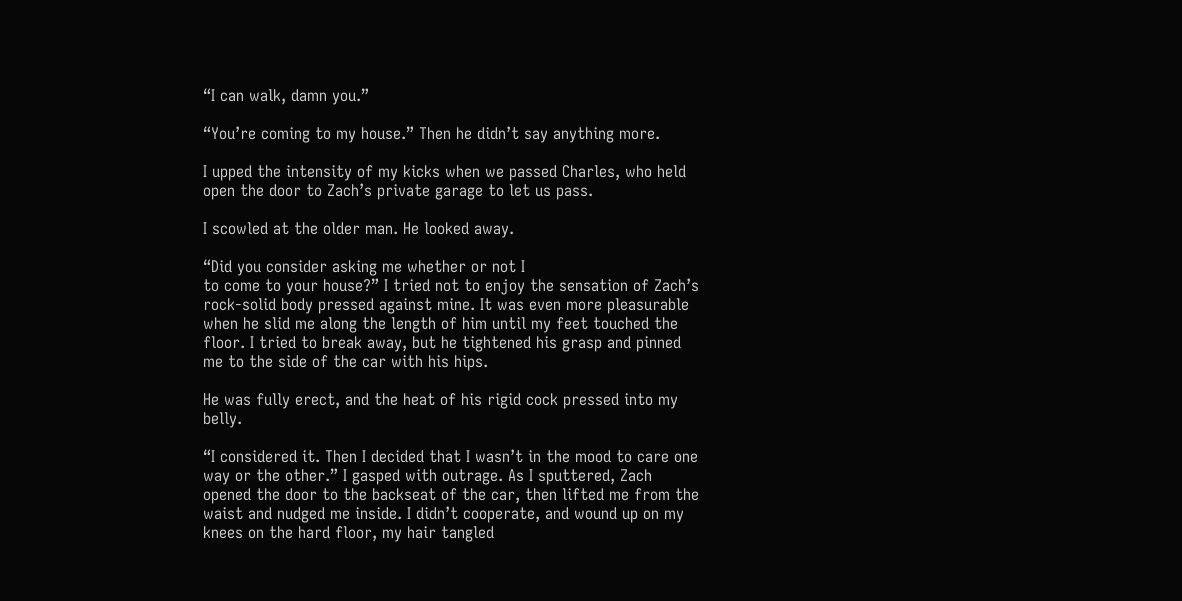“I can walk, damn you.”

“You’re coming to my house.” Then he didn’t say anything more.

I upped the intensity of my kicks when we passed Charles, who held open the door to Zach’s private garage to let us pass.

I scowled at the older man. He looked away.

“Did you consider asking me whether or not I
to come to your house?” I tried not to enjoy the sensation of Zach’s rock-solid body pressed against mine. It was even more pleasurable when he slid me along the length of him until my feet touched the floor. I tried to break away, but he tightened his grasp and pinned me to the side of the car with his hips.

He was fully erect, and the heat of his rigid cock pressed into my belly.

“I considered it. Then I decided that I wasn’t in the mood to care one way or the other.” I gasped with outrage. As I sputtered, Zach opened the door to the backseat of the car, then lifted me from the waist and nudged me inside. I didn’t cooperate, and wound up on my knees on the hard floor, my hair tangled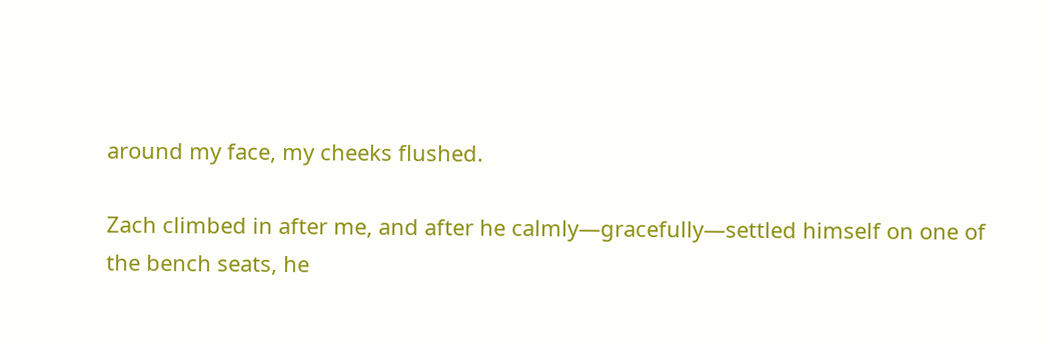around my face, my cheeks flushed.

Zach climbed in after me, and after he calmly—gracefully—settled himself on one of the bench seats, he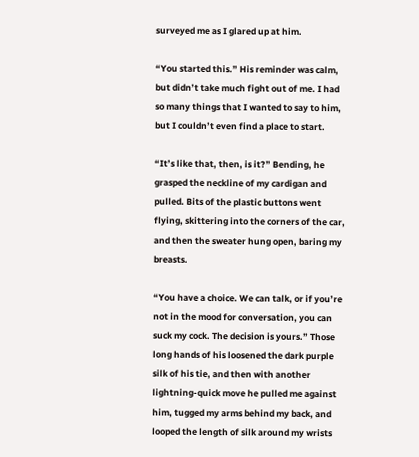surveyed me as I glared up at him.

“You started this.” His reminder was calm, but didn’t take much fight out of me. I had so many things that I wanted to say to him, but I couldn’t even find a place to start.

“It’s like that, then, is it?” Bending, he grasped the neckline of my cardigan and pulled. Bits of the plastic buttons went flying, skittering into the corners of the car, and then the sweater hung open, baring my breasts.

“You have a choice. We can talk, or if you’re not in the mood for conversation, you can suck my cock. The decision is yours.” Those long hands of his loosened the dark purple silk of his tie, and then with another lightning-quick move he pulled me against him, tugged my arms behind my back, and looped the length of silk around my wrists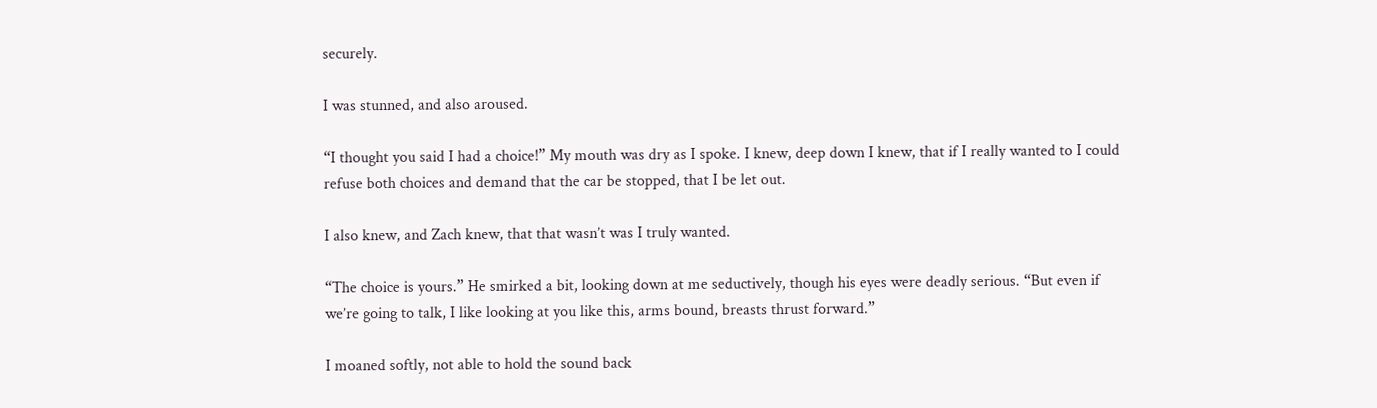securely.

I was stunned, and also aroused.

“I thought you said I had a choice!” My mouth was dry as I spoke. I knew, deep down I knew, that if I really wanted to I could refuse both choices and demand that the car be stopped, that I be let out.

I also knew, and Zach knew, that that wasn’t was I truly wanted.

“The choice is yours.” He smirked a bit, looking down at me seductively, though his eyes were deadly serious. “But even if we’re going to talk, I like looking at you like this, arms bound, breasts thrust forward.”

I moaned softly, not able to hold the sound back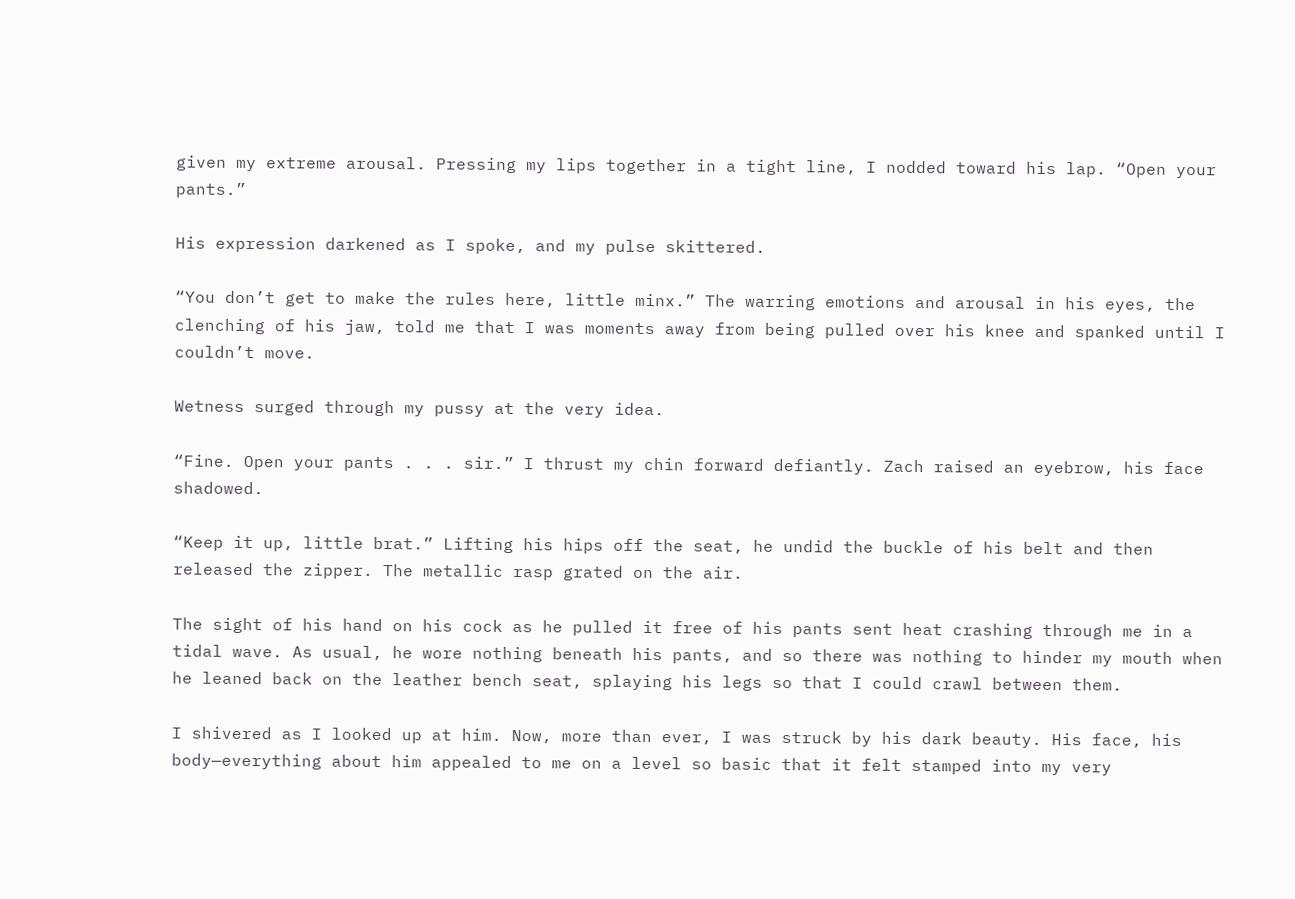given my extreme arousal. Pressing my lips together in a tight line, I nodded toward his lap. “Open your pants.”

His expression darkened as I spoke, and my pulse skittered.

“You don’t get to make the rules here, little minx.” The warring emotions and arousal in his eyes, the clenching of his jaw, told me that I was moments away from being pulled over his knee and spanked until I couldn’t move.

Wetness surged through my pussy at the very idea.

“Fine. Open your pants . . . sir.” I thrust my chin forward defiantly. Zach raised an eyebrow, his face shadowed.

“Keep it up, little brat.” Lifting his hips off the seat, he undid the buckle of his belt and then released the zipper. The metallic rasp grated on the air.

The sight of his hand on his cock as he pulled it free of his pants sent heat crashing through me in a tidal wave. As usual, he wore nothing beneath his pants, and so there was nothing to hinder my mouth when he leaned back on the leather bench seat, splaying his legs so that I could crawl between them.

I shivered as I looked up at him. Now, more than ever, I was struck by his dark beauty. His face, his body—everything about him appealed to me on a level so basic that it felt stamped into my very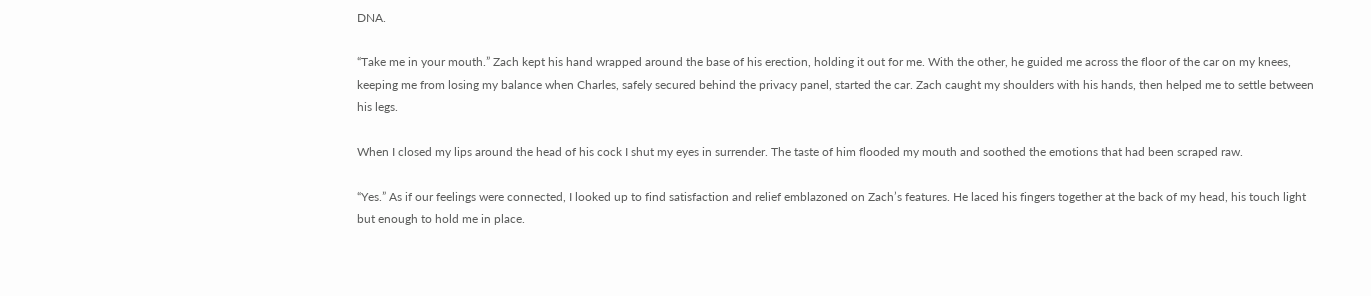DNA.

“Take me in your mouth.” Zach kept his hand wrapped around the base of his erection, holding it out for me. With the other, he guided me across the floor of the car on my knees, keeping me from losing my balance when Charles, safely secured behind the privacy panel, started the car. Zach caught my shoulders with his hands, then helped me to settle between his legs.

When I closed my lips around the head of his cock I shut my eyes in surrender. The taste of him flooded my mouth and soothed the emotions that had been scraped raw.

“Yes.” As if our feelings were connected, I looked up to find satisfaction and relief emblazoned on Zach’s features. He laced his fingers together at the back of my head, his touch light but enough to hold me in place.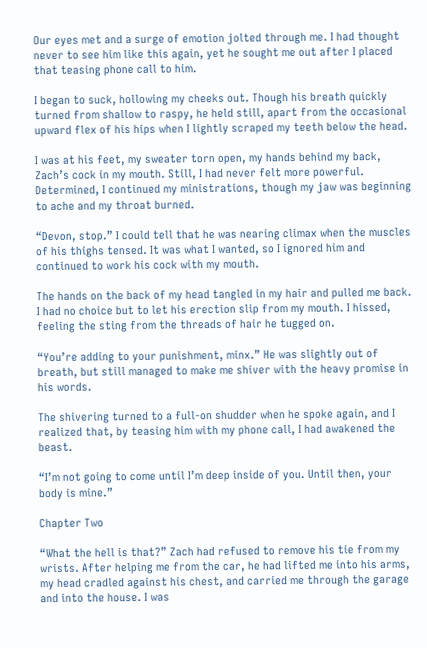Our eyes met and a surge of emotion jolted through me. I had thought never to see him like this again, yet he sought me out after I placed that teasing phone call to him.

I began to suck, hollowing my cheeks out. Though his breath quickly turned from shallow to raspy, he held still, apart from the occasional upward flex of his hips when I lightly scraped my teeth below the head.

I was at his feet, my sweater torn open, my hands behind my back, Zach’s cock in my mouth. Still, I had never felt more powerful. Determined, I continued my ministrations, though my jaw was beginning to ache and my throat burned.

“Devon, stop.” I could tell that he was nearing climax when the muscles of his thighs tensed. It was what I wanted, so I ignored him and continued to work his cock with my mouth.

The hands on the back of my head tangled in my hair and pulled me back. I had no choice but to let his erection slip from my mouth. I hissed, feeling the sting from the threads of hair he tugged on.

“You’re adding to your punishment, minx.” He was slightly out of breath, but still managed to make me shiver with the heavy promise in his words.

The shivering turned to a full-on shudder when he spoke again, and I realized that, by teasing him with my phone call, I had awakened the beast.

“I’m not going to come until I’m deep inside of you. Until then, your body is mine.”

Chapter Two

“What the hell is that?” Zach had refused to remove his tie from my wrists. After helping me from the car, he had lifted me into his arms, my head cradled against his chest, and carried me through the garage and into the house. I was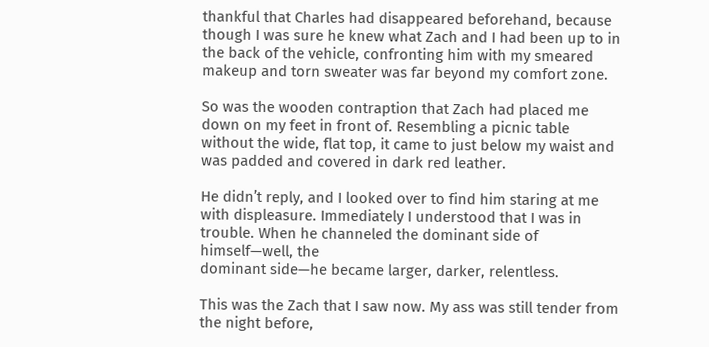thankful that Charles had disappeared beforehand, because though I was sure he knew what Zach and I had been up to in the back of the vehicle, confronting him with my smeared makeup and torn sweater was far beyond my comfort zone.

So was the wooden contraption that Zach had placed me down on my feet in front of. Resembling a picnic table without the wide, flat top, it came to just below my waist and was padded and covered in dark red leather.

He didn’t reply, and I looked over to find him staring at me with displeasure. Immediately I understood that I was in trouble. When he channeled the dominant side of himself—well, the
dominant side—he became larger, darker, relentless.

This was the Zach that I saw now. My ass was still tender from the night before,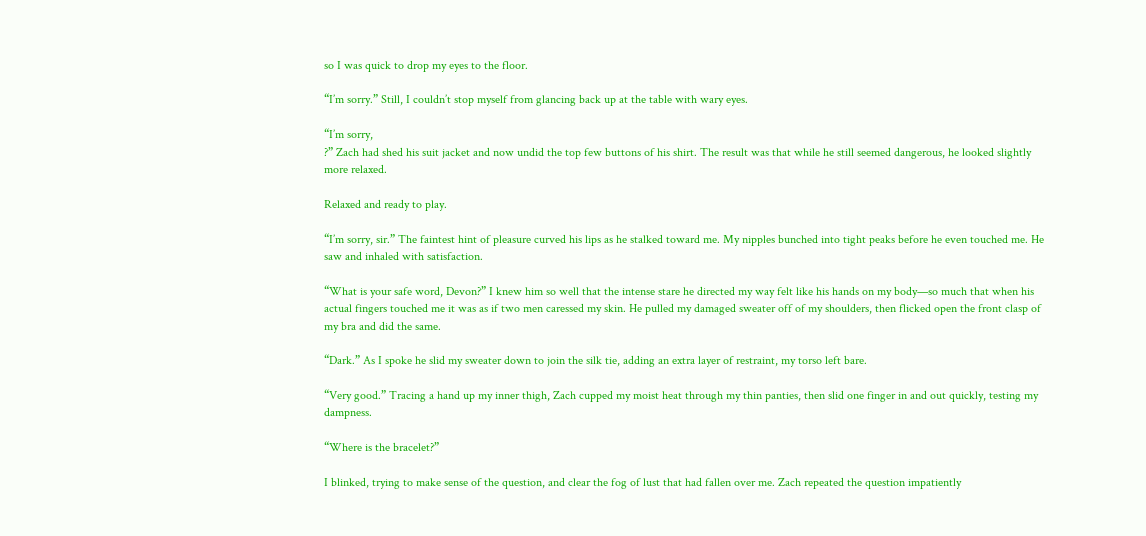so I was quick to drop my eyes to the floor.

“I’m sorry.” Still, I couldn’t stop myself from glancing back up at the table with wary eyes.

“I’m sorry,
?” Zach had shed his suit jacket and now undid the top few buttons of his shirt. The result was that while he still seemed dangerous, he looked slightly more relaxed.

Relaxed and ready to play.

“I’m sorry, sir.” The faintest hint of pleasure curved his lips as he stalked toward me. My nipples bunched into tight peaks before he even touched me. He saw and inhaled with satisfaction.

“What is your safe word, Devon?” I knew him so well that the intense stare he directed my way felt like his hands on my body—so much that when his actual fingers touched me it was as if two men caressed my skin. He pulled my damaged sweater off of my shoulders, then flicked open the front clasp of my bra and did the same.

“Dark.” As I spoke he slid my sweater down to join the silk tie, adding an extra layer of restraint, my torso left bare.

“Very good.” Tracing a hand up my inner thigh, Zach cupped my moist heat through my thin panties, then slid one finger in and out quickly, testing my dampness.

“Where is the bracelet?”

I blinked, trying to make sense of the question, and clear the fog of lust that had fallen over me. Zach repeated the question impatiently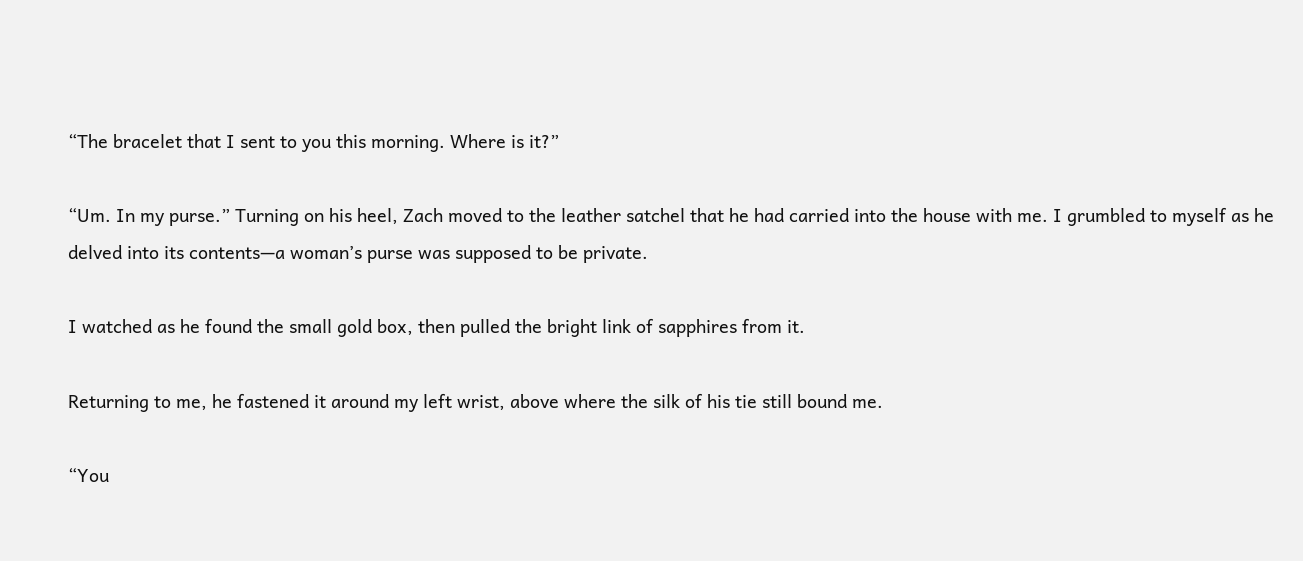“The bracelet that I sent to you this morning. Where is it?”

“Um. In my purse.” Turning on his heel, Zach moved to the leather satchel that he had carried into the house with me. I grumbled to myself as he delved into its contents—a woman’s purse was supposed to be private.

I watched as he found the small gold box, then pulled the bright link of sapphires from it.

Returning to me, he fastened it around my left wrist, above where the silk of his tie still bound me.

“You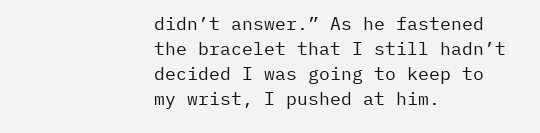didn’t answer.” As he fastened the bracelet that I still hadn’t decided I was going to keep to my wrist, I pushed at him.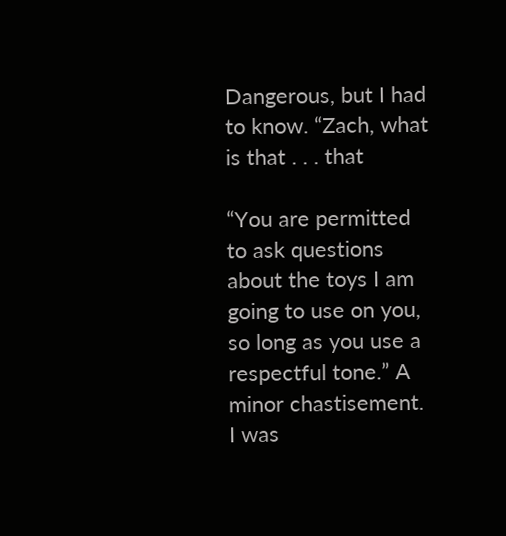Dangerous, but I had to know. “Zach, what is that . . . that

“You are permitted to ask questions about the toys I am going to use on you, so long as you use a respectful tone.” A minor chastisement. I was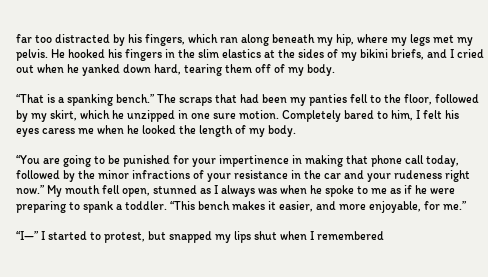far too distracted by his fingers, which ran along beneath my hip, where my legs met my pelvis. He hooked his fingers in the slim elastics at the sides of my bikini briefs, and I cried out when he yanked down hard, tearing them off of my body.

“That is a spanking bench.” The scraps that had been my panties fell to the floor, followed by my skirt, which he unzipped in one sure motion. Completely bared to him, I felt his eyes caress me when he looked the length of my body.

“You are going to be punished for your impertinence in making that phone call today, followed by the minor infractions of your resistance in the car and your rudeness right now.” My mouth fell open, stunned as I always was when he spoke to me as if he were preparing to spank a toddler. “This bench makes it easier, and more enjoyable, for me.”

“I—” I started to protest, but snapped my lips shut when I remembered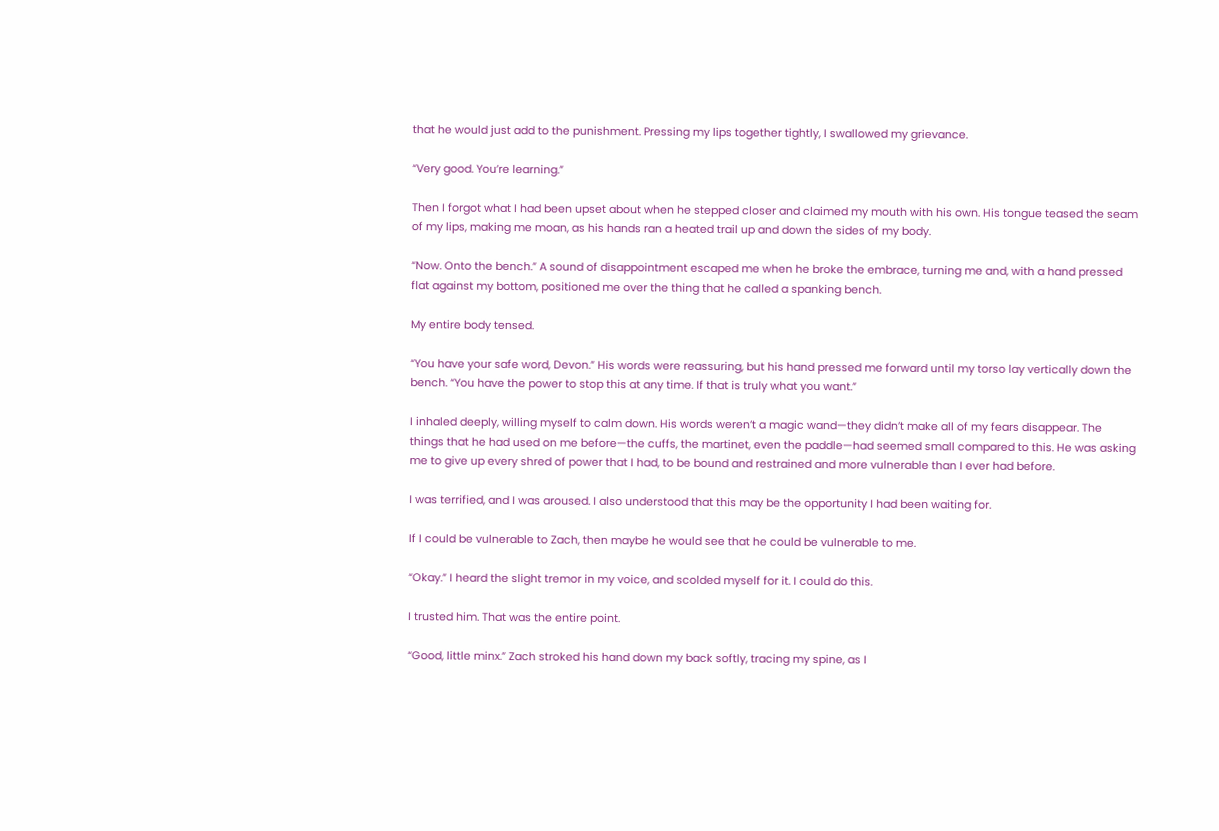that he would just add to the punishment. Pressing my lips together tightly, I swallowed my grievance.

“Very good. You’re learning.”

Then I forgot what I had been upset about when he stepped closer and claimed my mouth with his own. His tongue teased the seam of my lips, making me moan, as his hands ran a heated trail up and down the sides of my body.

“Now. Onto the bench.” A sound of disappointment escaped me when he broke the embrace, turning me and, with a hand pressed flat against my bottom, positioned me over the thing that he called a spanking bench.

My entire body tensed.

“You have your safe word, Devon.” His words were reassuring, but his hand pressed me forward until my torso lay vertically down the bench. “You have the power to stop this at any time. If that is truly what you want.”

I inhaled deeply, willing myself to calm down. His words weren’t a magic wand—they didn’t make all of my fears disappear. The things that he had used on me before—the cuffs, the martinet, even the paddle—had seemed small compared to this. He was asking me to give up every shred of power that I had, to be bound and restrained and more vulnerable than I ever had before.

I was terrified, and I was aroused. I also understood that this may be the opportunity I had been waiting for.

If I could be vulnerable to Zach, then maybe he would see that he could be vulnerable to me.

“Okay.” I heard the slight tremor in my voice, and scolded myself for it. I could do this.

I trusted him. That was the entire point.

“Good, little minx.” Zach stroked his hand down my back softly, tracing my spine, as I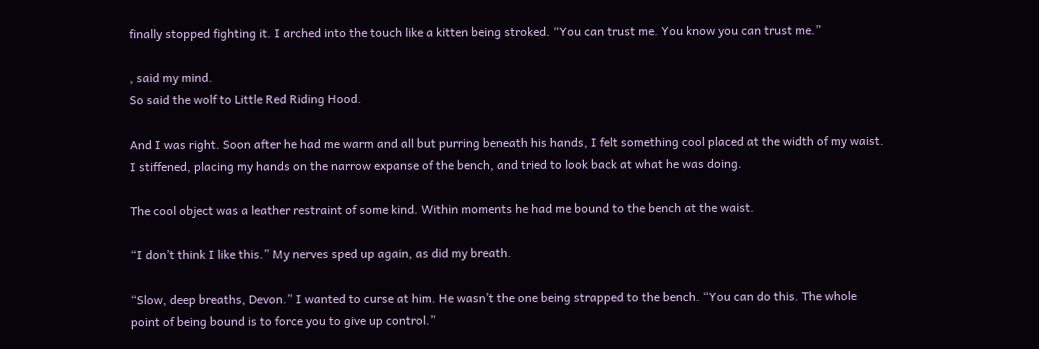finally stopped fighting it. I arched into the touch like a kitten being stroked. “You can trust me. You know you can trust me.”

, said my mind.
So said the wolf to Little Red Riding Hood.

And I was right. Soon after he had me warm and all but purring beneath his hands, I felt something cool placed at the width of my waist. I stiffened, placing my hands on the narrow expanse of the bench, and tried to look back at what he was doing.

The cool object was a leather restraint of some kind. Within moments he had me bound to the bench at the waist.

“I don’t think I like this.” My nerves sped up again, as did my breath.

“Slow, deep breaths, Devon.” I wanted to curse at him. He wasn’t the one being strapped to the bench. “You can do this. The whole point of being bound is to force you to give up control.”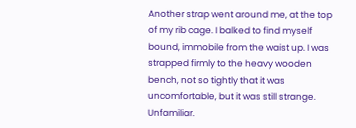Another strap went around me, at the top of my rib cage. I balked to find myself bound, immobile from the waist up. I was strapped firmly to the heavy wooden bench, not so tightly that it was uncomfortable, but it was still strange. Unfamiliar.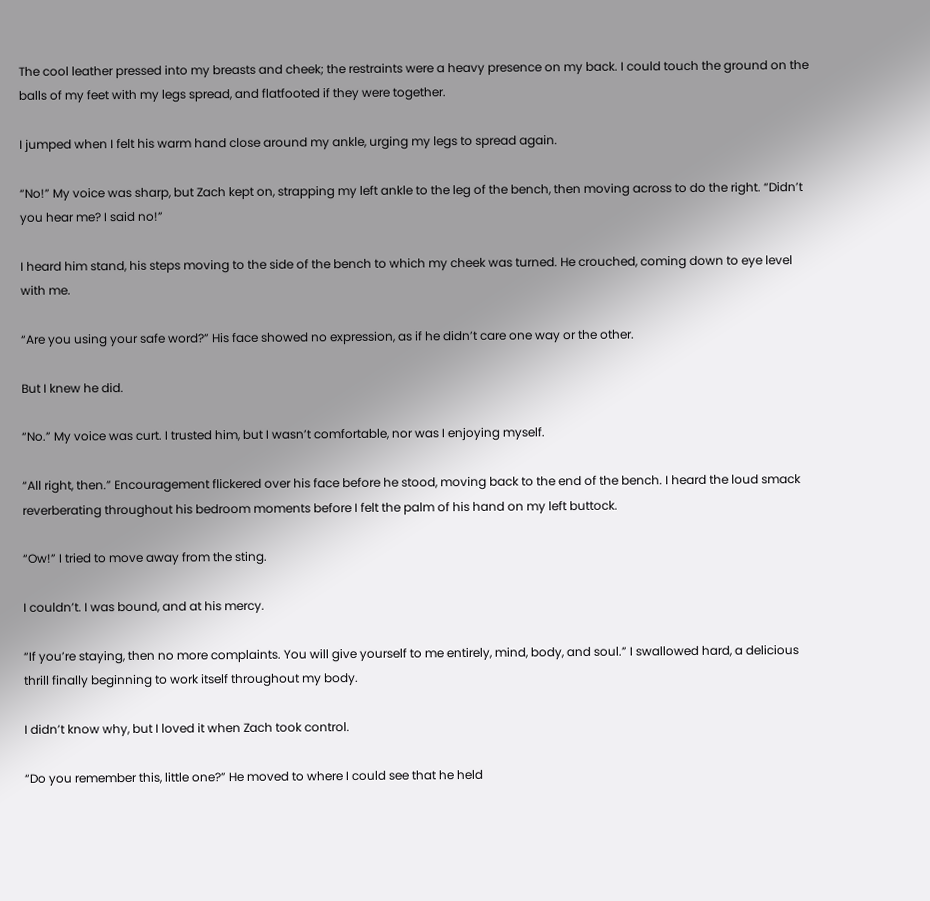The cool leather pressed into my breasts and cheek; the restraints were a heavy presence on my back. I could touch the ground on the balls of my feet with my legs spread, and flatfooted if they were together.

I jumped when I felt his warm hand close around my ankle, urging my legs to spread again.

“No!” My voice was sharp, but Zach kept on, strapping my left ankle to the leg of the bench, then moving across to do the right. “Didn’t you hear me? I said no!”

I heard him stand, his steps moving to the side of the bench to which my cheek was turned. He crouched, coming down to eye level with me.

“Are you using your safe word?” His face showed no expression, as if he didn’t care one way or the other.

But I knew he did.

“No.” My voice was curt. I trusted him, but I wasn’t comfortable, nor was I enjoying myself.

“All right, then.” Encouragement flickered over his face before he stood, moving back to the end of the bench. I heard the loud smack reverberating throughout his bedroom moments before I felt the palm of his hand on my left buttock.

“Ow!” I tried to move away from the sting.

I couldn’t. I was bound, and at his mercy.

“If you’re staying, then no more complaints. You will give yourself to me entirely, mind, body, and soul.” I swallowed hard, a delicious thrill finally beginning to work itself throughout my body.

I didn’t know why, but I loved it when Zach took control.

“Do you remember this, little one?” He moved to where I could see that he held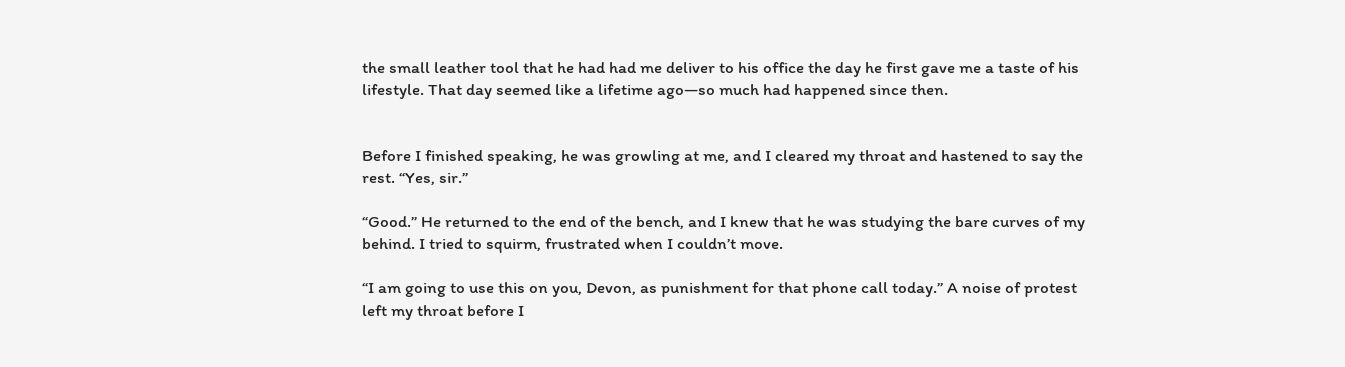the small leather tool that he had had me deliver to his office the day he first gave me a taste of his lifestyle. That day seemed like a lifetime ago—so much had happened since then.


Before I finished speaking, he was growling at me, and I cleared my throat and hastened to say the rest. “Yes, sir.”

“Good.” He returned to the end of the bench, and I knew that he was studying the bare curves of my behind. I tried to squirm, frustrated when I couldn’t move.

“I am going to use this on you, Devon, as punishment for that phone call today.” A noise of protest left my throat before I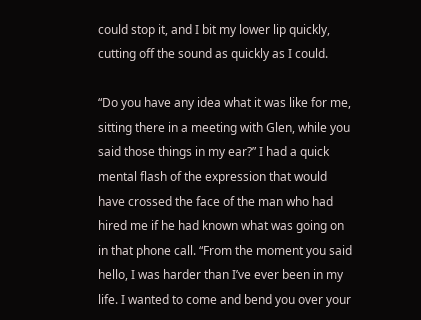could stop it, and I bit my lower lip quickly, cutting off the sound as quickly as I could.

“Do you have any idea what it was like for me, sitting there in a meeting with Glen, while you said those things in my ear?” I had a quick mental flash of the expression that would have crossed the face of the man who had hired me if he had known what was going on in that phone call. “From the moment you said hello, I was harder than I’ve ever been in my life. I wanted to come and bend you over your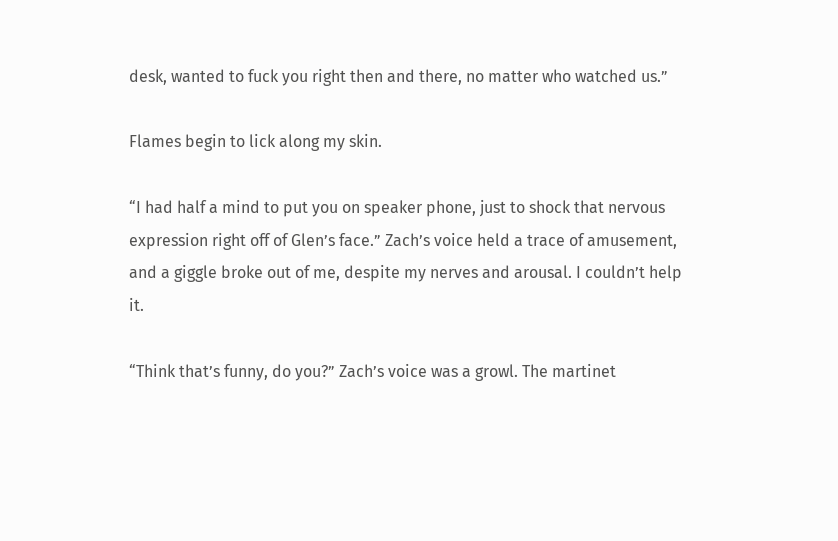desk, wanted to fuck you right then and there, no matter who watched us.”

Flames begin to lick along my skin.

“I had half a mind to put you on speaker phone, just to shock that nervous expression right off of Glen’s face.” Zach’s voice held a trace of amusement, and a giggle broke out of me, despite my nerves and arousal. I couldn’t help it.

“Think that’s funny, do you?” Zach’s voice was a growl. The martinet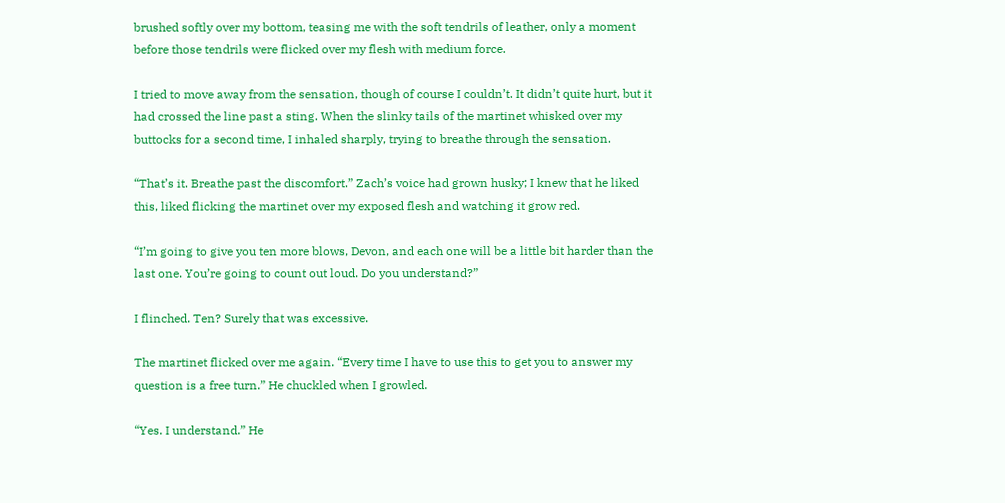brushed softly over my bottom, teasing me with the soft tendrils of leather, only a moment before those tendrils were flicked over my flesh with medium force.

I tried to move away from the sensation, though of course I couldn’t. It didn’t quite hurt, but it had crossed the line past a sting. When the slinky tails of the martinet whisked over my buttocks for a second time, I inhaled sharply, trying to breathe through the sensation.

“That’s it. Breathe past the discomfort.” Zach’s voice had grown husky; I knew that he liked this, liked flicking the martinet over my exposed flesh and watching it grow red.

“I’m going to give you ten more blows, Devon, and each one will be a little bit harder than the last one. You’re going to count out loud. Do you understand?”

I flinched. Ten? Surely that was excessive.

The martinet flicked over me again. “Every time I have to use this to get you to answer my question is a free turn.” He chuckled when I growled.

“Yes. I understand.” He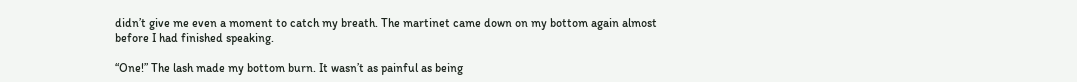didn’t give me even a moment to catch my breath. The martinet came down on my bottom again almost before I had finished speaking.

“One!” The lash made my bottom burn. It wasn’t as painful as being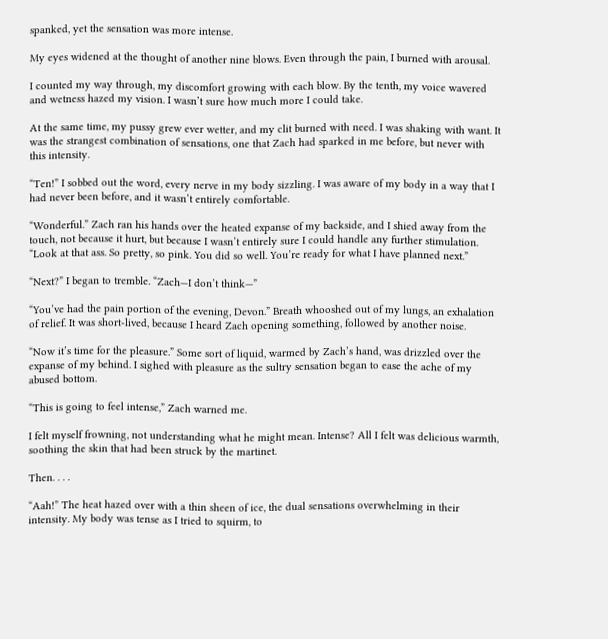spanked, yet the sensation was more intense.

My eyes widened at the thought of another nine blows. Even through the pain, I burned with arousal.

I counted my way through, my discomfort growing with each blow. By the tenth, my voice wavered and wetness hazed my vision. I wasn’t sure how much more I could take.

At the same time, my pussy grew ever wetter, and my clit burned with need. I was shaking with want. It was the strangest combination of sensations, one that Zach had sparked in me before, but never with this intensity.

“Ten!” I sobbed out the word, every nerve in my body sizzling. I was aware of my body in a way that I had never been before, and it wasn’t entirely comfortable.

“Wonderful.” Zach ran his hands over the heated expanse of my backside, and I shied away from the touch, not because it hurt, but because I wasn’t entirely sure I could handle any further stimulation. “Look at that ass. So pretty, so pink. You did so well. You’re ready for what I have planned next.”

“Next?” I began to tremble. “Zach—I don’t think—”

“You’ve had the pain portion of the evening, Devon.” Breath whooshed out of my lungs, an exhalation of relief. It was short-lived, because I heard Zach opening something, followed by another noise.

“Now it’s time for the pleasure.” Some sort of liquid, warmed by Zach’s hand, was drizzled over the expanse of my behind. I sighed with pleasure as the sultry sensation began to ease the ache of my abused bottom.

“This is going to feel intense,” Zach warned me.

I felt myself frowning, not understanding what he might mean. Intense? All I felt was delicious warmth, soothing the skin that had been struck by the martinet.

Then. . . .

“Aah!” The heat hazed over with a thin sheen of ice, the dual sensations overwhelming in their intensity. My body was tense as I tried to squirm, to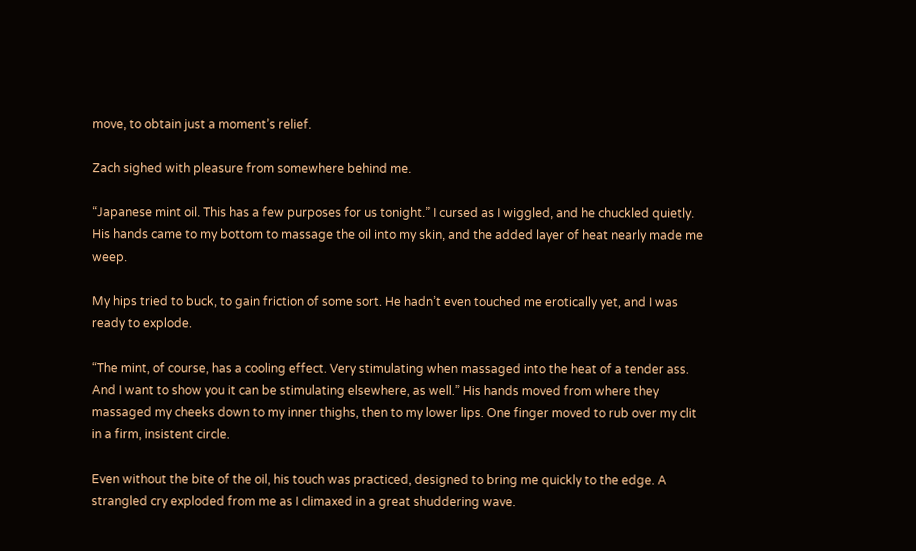move, to obtain just a moment’s relief.

Zach sighed with pleasure from somewhere behind me.

“Japanese mint oil. This has a few purposes for us tonight.” I cursed as I wiggled, and he chuckled quietly. His hands came to my bottom to massage the oil into my skin, and the added layer of heat nearly made me weep.

My hips tried to buck, to gain friction of some sort. He hadn’t even touched me erotically yet, and I was ready to explode.

“The mint, of course, has a cooling effect. Very stimulating when massaged into the heat of a tender ass. And I want to show you it can be stimulating elsewhere, as well.” His hands moved from where they massaged my cheeks down to my inner thighs, then to my lower lips. One finger moved to rub over my clit in a firm, insistent circle.

Even without the bite of the oil, his touch was practiced, designed to bring me quickly to the edge. A strangled cry exploded from me as I climaxed in a great shuddering wave.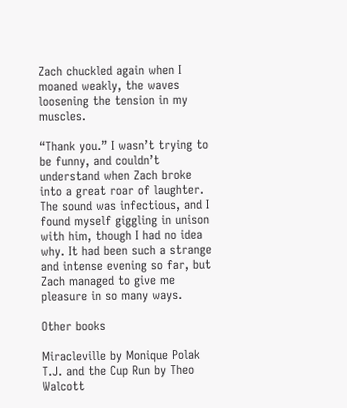Zach chuckled again when I moaned weakly, the waves loosening the tension in my muscles.

“Thank you.” I wasn’t trying to be funny, and couldn’t understand when Zach broke into a great roar of laughter. The sound was infectious, and I found myself giggling in unison with him, though I had no idea why. It had been such a strange and intense evening so far, but Zach managed to give me pleasure in so many ways.

Other books

Miracleville by Monique Polak
T.J. and the Cup Run by Theo Walcott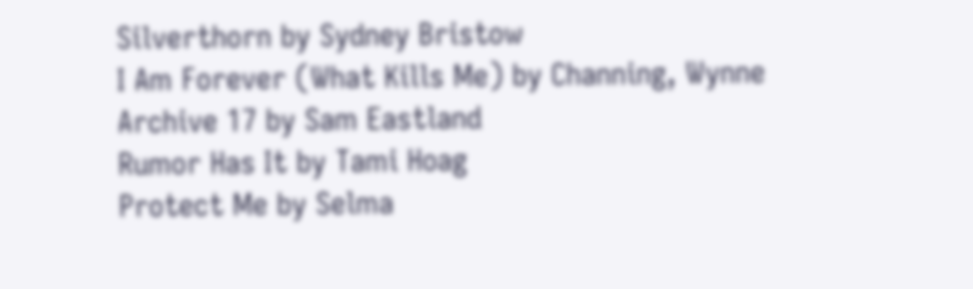Silverthorn by Sydney Bristow
I Am Forever (What Kills Me) by Channing, Wynne
Archive 17 by Sam Eastland
Rumor Has It by Tami Hoag
Protect Me by Selma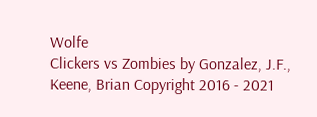Wolfe
Clickers vs Zombies by Gonzalez, J.F., Keene, Brian Copyright 2016 - 2021